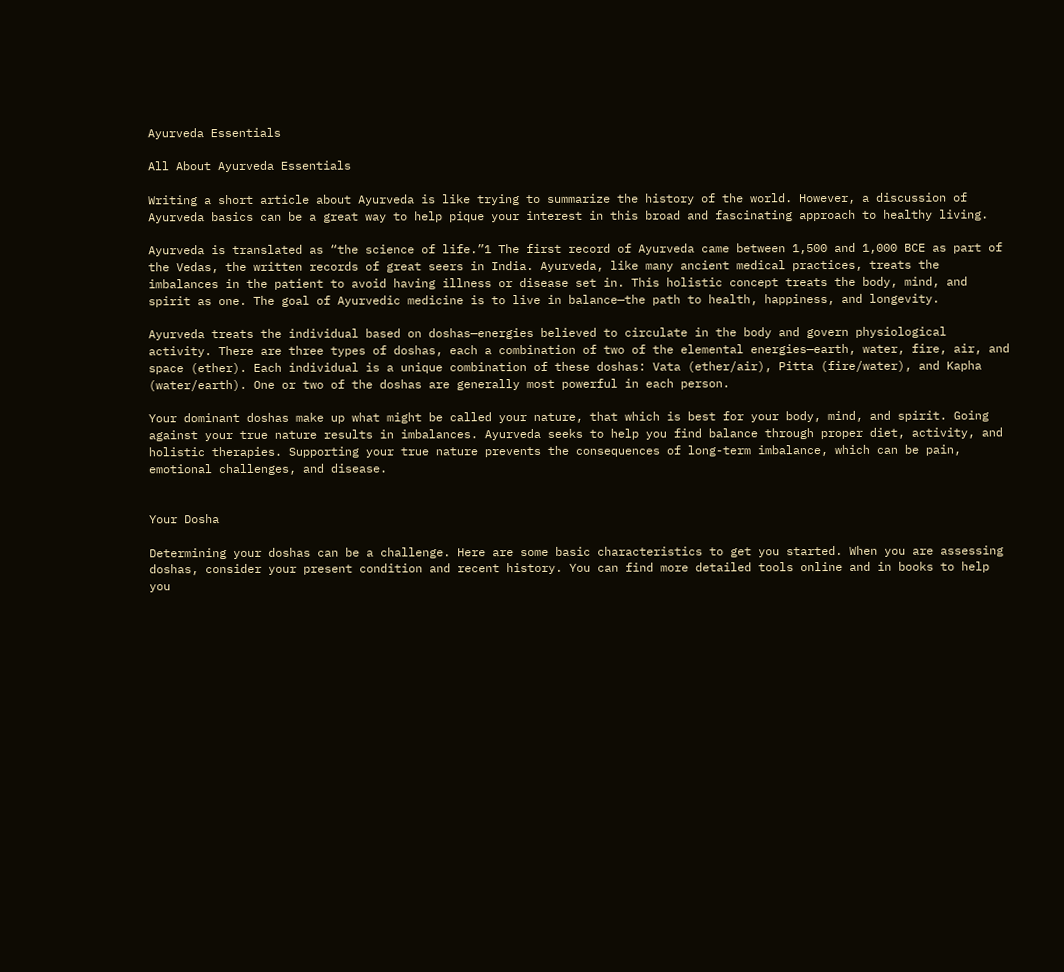Ayurveda Essentials

All About Ayurveda Essentials

Writing a short article about Ayurveda is like trying to summarize the history of the world. However, a discussion of Ayurveda basics can be a great way to help pique your interest in this broad and fascinating approach to healthy living.

Ayurveda is translated as “the science of life.”1 The first record of Ayurveda came between 1,500 and 1,000 BCE as part of the Vedas, the written records of great seers in India. Ayurveda, like many ancient medical practices, treats the imbalances in the patient to avoid having illness or disease set in. This holistic concept treats the body, mind, and spirit as one. The goal of Ayurvedic medicine is to live in balance—the path to health, happiness, and longevity.

Ayurveda treats the individual based on doshas—energies believed to circulate in the body and govern physiological activity. There are three types of doshas, each a combination of two of the elemental energies—earth, water, fire, air, and space (ether). Each individual is a unique combination of these doshas: Vata (ether/air), Pitta (fire/water), and Kapha (water/earth). One or two of the doshas are generally most powerful in each person.

Your dominant doshas make up what might be called your nature, that which is best for your body, mind, and spirit. Going against your true nature results in imbalances. Ayurveda seeks to help you find balance through proper diet, activity, and holistic therapies. Supporting your true nature prevents the consequences of long-term imbalance, which can be pain, emotional challenges, and disease.


Your Dosha

Determining your doshas can be a challenge. Here are some basic characteristics to get you started. When you are assessing doshas, consider your present condition and recent history. You can find more detailed tools online and in books to help you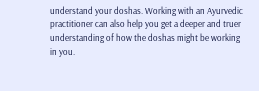understand your doshas. Working with an Ayurvedic practitioner can also help you get a deeper and truer understanding of how the doshas might be working in you.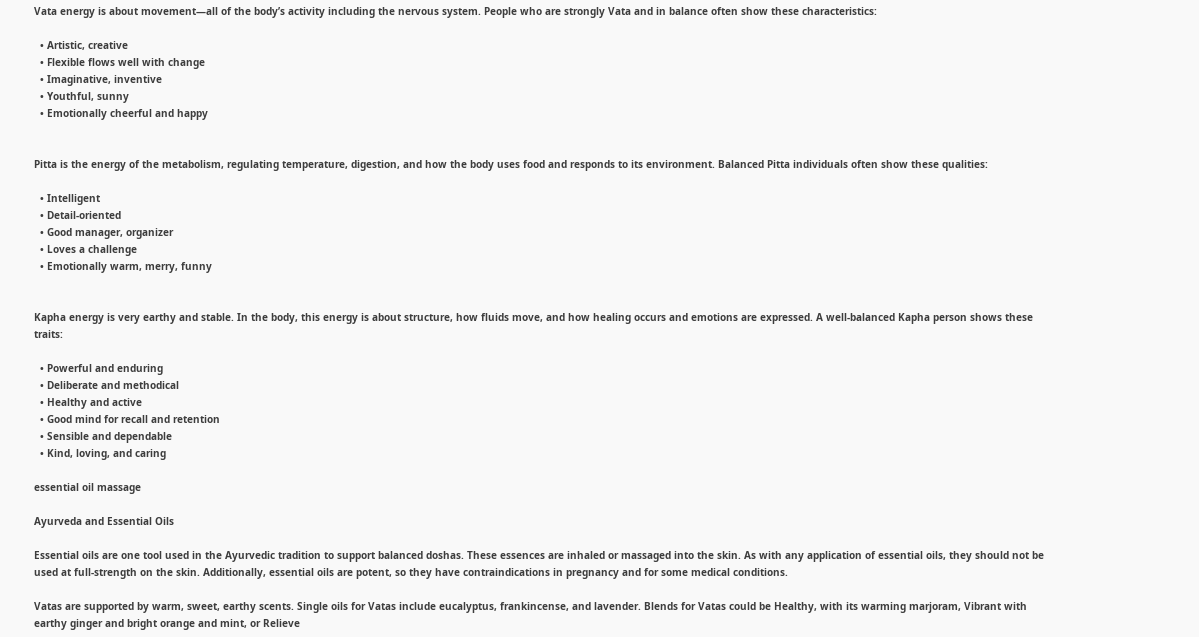Vata energy is about movement—all of the body’s activity including the nervous system. People who are strongly Vata and in balance often show these characteristics:

  • Artistic, creative
  • Flexible flows well with change
  • Imaginative, inventive
  • Youthful, sunny
  • Emotionally cheerful and happy


Pitta is the energy of the metabolism, regulating temperature, digestion, and how the body uses food and responds to its environment. Balanced Pitta individuals often show these qualities:

  • Intelligent
  • Detail-oriented
  • Good manager, organizer
  • Loves a challenge
  • Emotionally warm, merry, funny


Kapha energy is very earthy and stable. In the body, this energy is about structure, how fluids move, and how healing occurs and emotions are expressed. A well-balanced Kapha person shows these traits:

  • Powerful and enduring
  • Deliberate and methodical
  • Healthy and active
  • Good mind for recall and retention
  • Sensible and dependable
  • Kind, loving, and caring

essential oil massage

Ayurveda and Essential Oils

Essential oils are one tool used in the Ayurvedic tradition to support balanced doshas. These essences are inhaled or massaged into the skin. As with any application of essential oils, they should not be used at full-strength on the skin. Additionally, essential oils are potent, so they have contraindications in pregnancy and for some medical conditions.

Vatas are supported by warm, sweet, earthy scents. Single oils for Vatas include eucalyptus, frankincense, and lavender. Blends for Vatas could be Healthy, with its warming marjoram, Vibrant with earthy ginger and bright orange and mint, or Relieve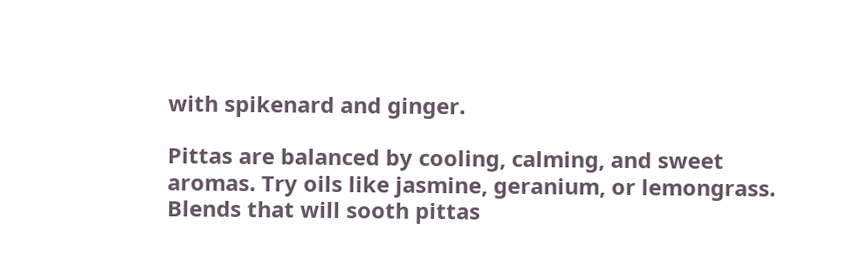with spikenard and ginger.

Pittas are balanced by cooling, calming, and sweet aromas. Try oils like jasmine, geranium, or lemongrass. Blends that will sooth pittas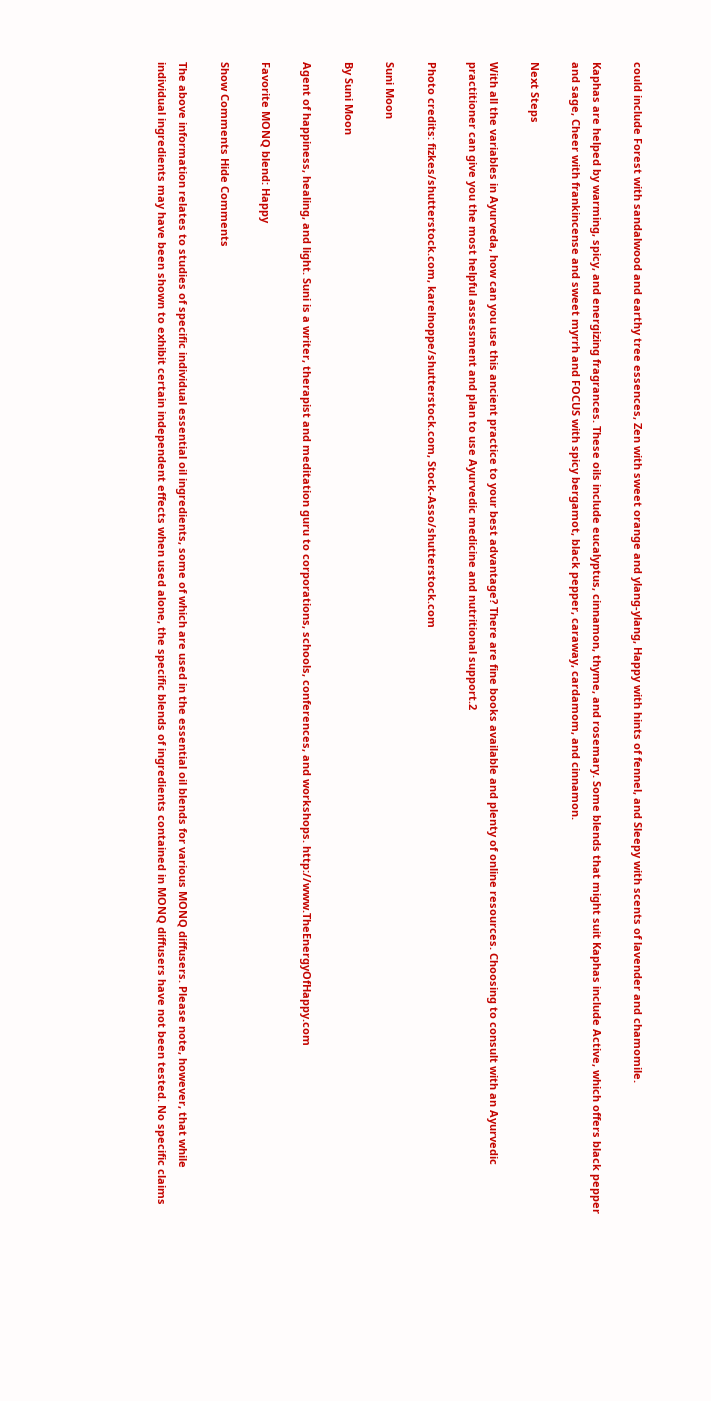could include Forest with sandalwood and earthy tree essences, Zen with sweet orange and ylang-ylang, Happy with hints of fennel, and Sleepy with scents of lavender and chamomile.

Kaphas are helped by warming, spicy, and energizing fragrances. These oils include eucalyptus, cinnamon, thyme, and rosemary. Some blends that might suit Kaphas include Active, which offers black pepper and sage, Cheer with frankincense and sweet myrrh and FOCUS with spicy bergamot, black pepper, caraway, cardamom, and cinnamon.

Next Steps

With all the variables in Ayurveda, how can you use this ancient practice to your best advantage? There are fine books available and plenty of online resources. Choosing to consult with an Ayurvedic practitioner can give you the most helpful assessment and plan to use Ayurvedic medicine and nutritional support.2

Photo credits: fizkes/shutterstock.com, karelnoppe/shutterstock.com, Stock-Asso/shutterstock.com

Suni Moon

By Suni Moon

Agent of happiness, healing, and light. Suni is a writer, therapist and meditation guru to corporations, schools, conferences, and workshops. http://www.TheEnergyOfHappy.com

Favorite MONQ blend: Happy

Show Comments Hide Comments

The above information relates to studies of specific individual essential oil ingredients, some of which are used in the essential oil blends for various MONQ diffusers. Please note, however, that while individual ingredients may have been shown to exhibit certain independent effects when used alone, the specific blends of ingredients contained in MONQ diffusers have not been tested. No specific claims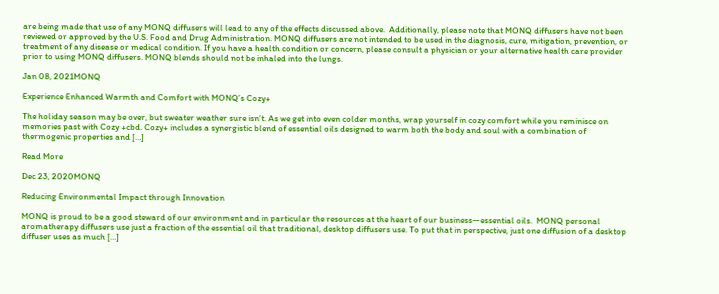are being made that use of any MONQ diffusers will lead to any of the effects discussed above.  Additionally, please note that MONQ diffusers have not been reviewed or approved by the U.S. Food and Drug Administration. MONQ diffusers are not intended to be used in the diagnosis, cure, mitigation, prevention, or treatment of any disease or medical condition. If you have a health condition or concern, please consult a physician or your alternative health care provider prior to using MONQ diffusers. MONQ blends should not be inhaled into the lungs.

Jan 08, 2021MONQ

Experience Enhanced Warmth and Comfort with MONQ’s Cozy+

The holiday season may be over, but sweater weather sure isn’t. As we get into even colder months, wrap yourself in cozy comfort while you reminisce on memories past with Cozy +cbd. Cozy+ includes a synergistic blend of essential oils designed to warm both the body and soul with a combination of thermogenic properties and […]

Read More

Dec 23, 2020MONQ

Reducing Environmental Impact through Innovation

MONQ is proud to be a good steward of our environment and in particular the resources at the heart of our business—essential oils.  MONQ personal aromatherapy diffusers use just a fraction of the essential oil that traditional, desktop diffusers use. To put that in perspective, just one diffusion of a desktop diffuser uses as much […]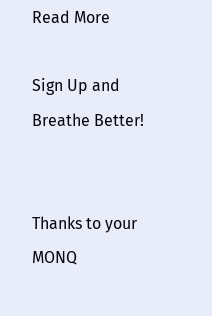Read More

Sign Up and Breathe Better!


Thanks to your MONQ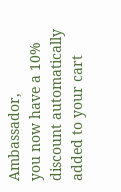Ambassador,
you now have a 10% discount automatically added to your cart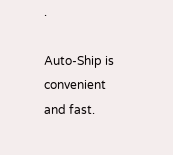.

Auto-Ship is convenient and fast.